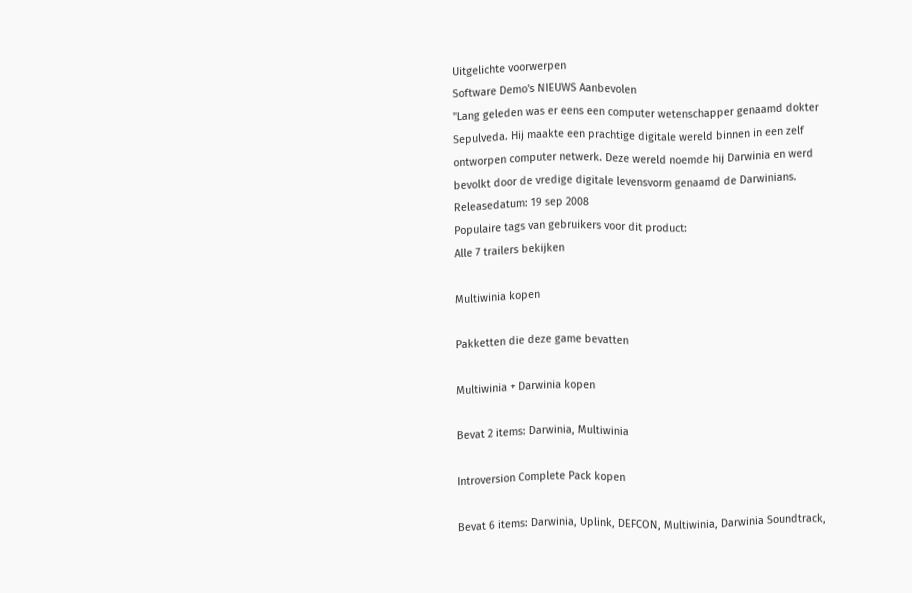Uitgelichte voorwerpen
Software Demo's NIEUWS Aanbevolen
"Lang geleden was er eens een computer wetenschapper genaamd dokter Sepulveda. Hij maakte een prachtige digitale wereld binnen in een zelf ontworpen computer netwerk. Deze wereld noemde hij Darwinia en werd bevolkt door de vredige digitale levensvorm genaamd de Darwinians.
Releasedatum: 19 sep 2008
Populaire tags van gebruikers voor dit product:
Alle 7 trailers bekijken

Multiwinia kopen

Pakketten die deze game bevatten

Multiwinia + Darwinia kopen

Bevat 2 items: Darwinia, Multiwinia

Introversion Complete Pack kopen

Bevat 6 items: Darwinia, Uplink, DEFCON, Multiwinia, Darwinia Soundtrack,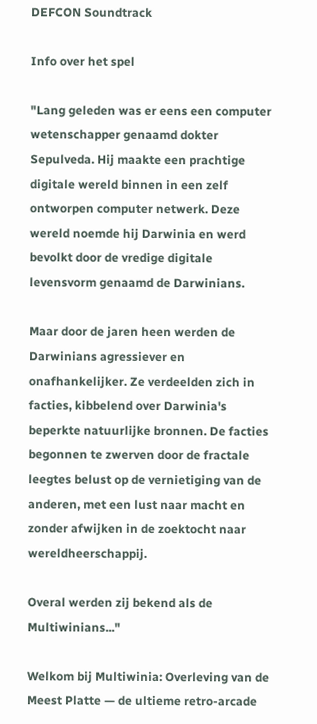DEFCON Soundtrack

Info over het spel

"Lang geleden was er eens een computer wetenschapper genaamd dokter Sepulveda. Hij maakte een prachtige digitale wereld binnen in een zelf ontworpen computer netwerk. Deze wereld noemde hij Darwinia en werd bevolkt door de vredige digitale levensvorm genaamd de Darwinians.

Maar door de jaren heen werden de Darwinians agressiever en onafhankelijker. Ze verdeelden zich in facties, kibbelend over Darwinia's beperkte natuurlijke bronnen. De facties begonnen te zwerven door de fractale leegtes belust op de vernietiging van de anderen, met een lust naar macht en zonder afwijken in de zoektocht naar wereldheerschappij.

Overal werden zij bekend als de Multiwinians..."

Welkom bij Multiwinia: Overleving van de Meest Platte — de ultieme retro-arcade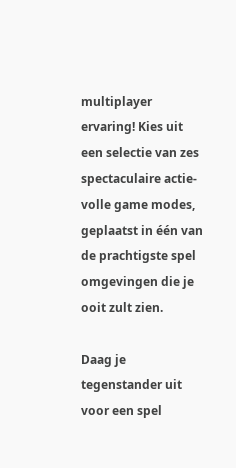multiplayer ervaring! Kies uit een selectie van zes spectaculaire actie-volle game modes, geplaatst in één van de prachtigste spel omgevingen die je ooit zult zien.

Daag je tegenstander uit voor een spel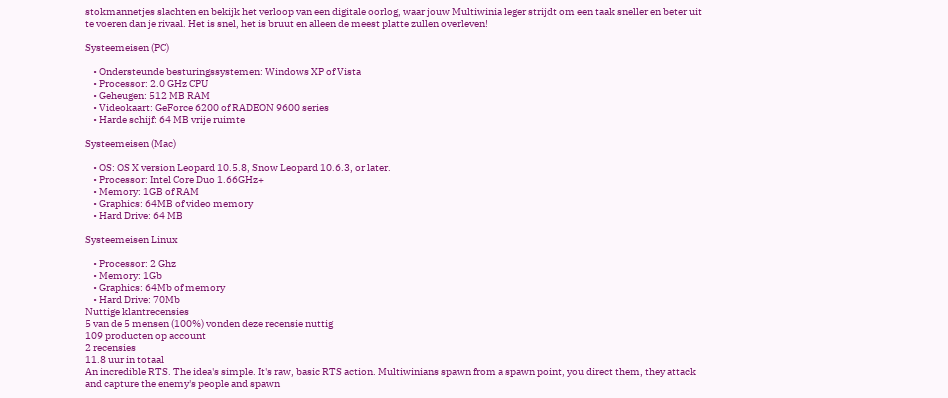stokmannetjes slachten en bekijk het verloop van een digitale oorlog, waar jouw Multiwinia leger strijdt om een taak sneller en beter uit te voeren dan je rivaal. Het is snel, het is bruut en alleen de meest platte zullen overleven!

Systeemeisen (PC)

    • Ondersteunde besturingssystemen: Windows XP of Vista
    • Processor: 2.0 GHz CPU
    • Geheugen: 512 MB RAM
    • Videokaart: GeForce 6200 of RADEON 9600 series
    • Harde schijf: 64 MB vrije ruimte

Systeemeisen (Mac)

    • OS: OS X version Leopard 10.5.8, Snow Leopard 10.6.3, or later.
    • Processor: Intel Core Duo 1.66GHz+
    • Memory: 1GB of RAM
    • Graphics: 64MB of video memory
    • Hard Drive: 64 MB

Systeemeisen Linux

    • Processor: 2 Ghz
    • Memory: 1Gb
    • Graphics: 64Mb of memory
    • Hard Drive: 70Mb
Nuttige klantrecensies
5 van de 5 mensen (100%) vonden deze recensie nuttig
109 producten op account
2 recensies
11.8 uur in totaal
An incredible RTS. The idea's simple. It's raw, basic RTS action. Multiwinians spawn from a spawn point, you direct them, they attack and capture the enemy's people and spawn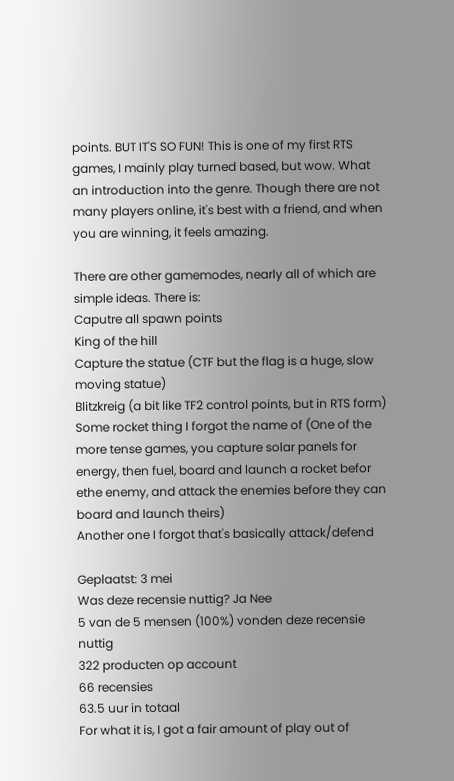points. BUT IT'S SO FUN! This is one of my first RTS games, I mainly play turned based, but wow. What an introduction into the genre. Though there are not many players online, it's best with a friend, and when you are winning, it feels amazing.

There are other gamemodes, nearly all of which are simple ideas. There is:
Caputre all spawn points
King of the hill
Capture the statue (CTF but the flag is a huge, slow moving statue)
Blitzkreig (a bit like TF2 control points, but in RTS form)
Some rocket thing I forgot the name of (One of the more tense games, you capture solar panels for energy, then fuel, board and launch a rocket befor ethe enemy, and attack the enemies before they can board and launch theirs)
Another one I forgot that's basically attack/defend

Geplaatst: 3 mei
Was deze recensie nuttig? Ja Nee
5 van de 5 mensen (100%) vonden deze recensie nuttig
322 producten op account
66 recensies
63.5 uur in totaal
For what it is, I got a fair amount of play out of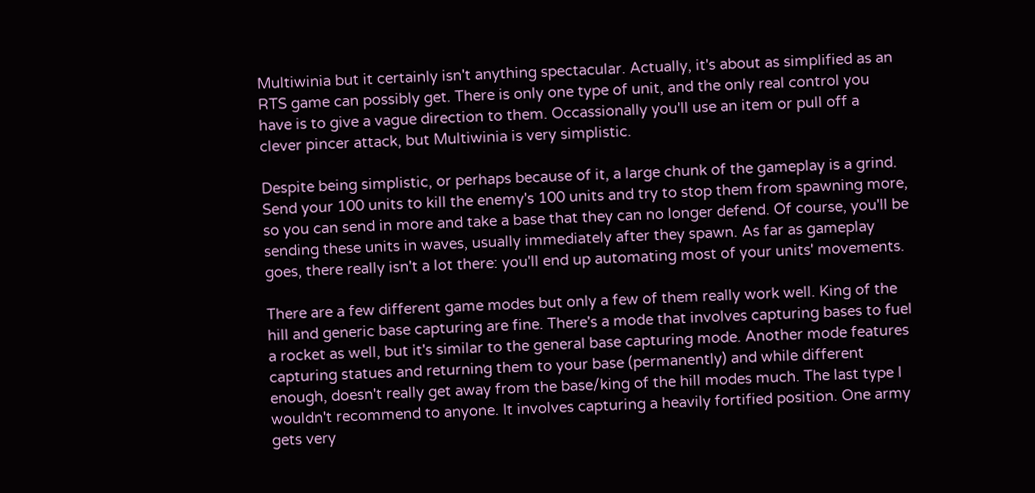Multiwinia but it certainly isn't anything spectacular. Actually, it's about as simplified as an RTS game can possibly get. There is only one type of unit, and the only real control you have is to give a vague direction to them. Occassionally you'll use an item or pull off a clever pincer attack, but Multiwinia is very simplistic.

Despite being simplistic, or perhaps because of it, a large chunk of the gameplay is a grind. Send your 100 units to kill the enemy's 100 units and try to stop them from spawning more, so you can send in more and take a base that they can no longer defend. Of course, you'll be sending these units in waves, usually immediately after they spawn. As far as gameplay goes, there really isn't a lot there: you'll end up automating most of your units' movements.

There are a few different game modes but only a few of them really work well. King of the hill and generic base capturing are fine. There's a mode that involves capturing bases to fuel a rocket as well, but it's similar to the general base capturing mode. Another mode features capturing statues and returning them to your base (permanently) and while different enough, doesn't really get away from the base/king of the hill modes much. The last type I wouldn't recommend to anyone. It involves capturing a heavily fortified position. One army gets very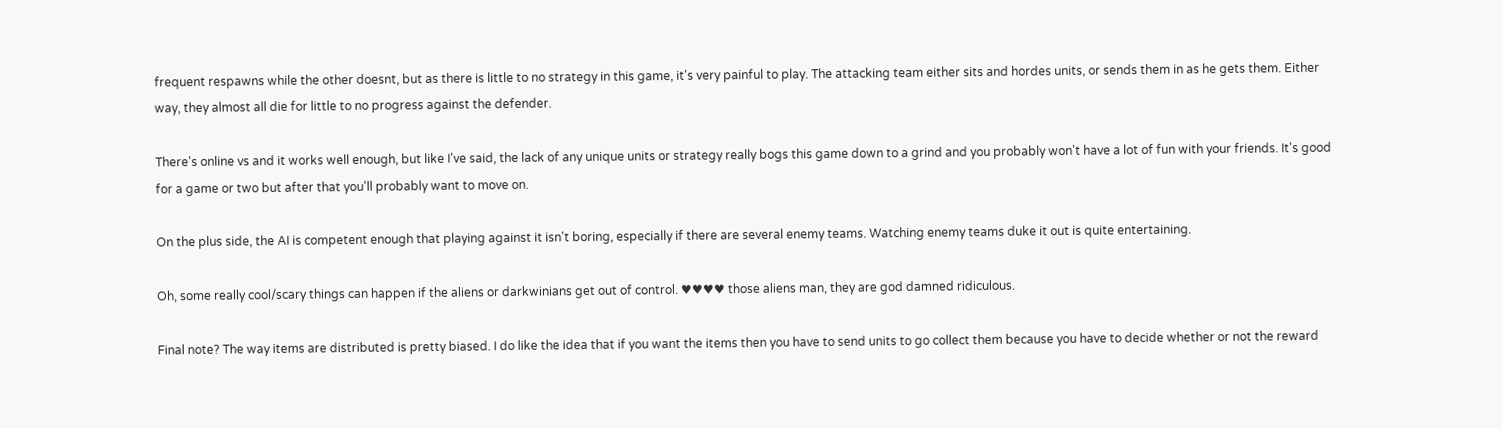frequent respawns while the other doesnt, but as there is little to no strategy in this game, it's very painful to play. The attacking team either sits and hordes units, or sends them in as he gets them. Either way, they almost all die for little to no progress against the defender.

There's online vs and it works well enough, but like I've said, the lack of any unique units or strategy really bogs this game down to a grind and you probably won't have a lot of fun with your friends. It's good for a game or two but after that you'll probably want to move on.

On the plus side, the AI is competent enough that playing against it isn't boring, especially if there are several enemy teams. Watching enemy teams duke it out is quite entertaining.

Oh, some really cool/scary things can happen if the aliens or darkwinians get out of control. ♥♥♥♥ those aliens man, they are god damned ridiculous.

Final note? The way items are distributed is pretty biased. I do like the idea that if you want the items then you have to send units to go collect them because you have to decide whether or not the reward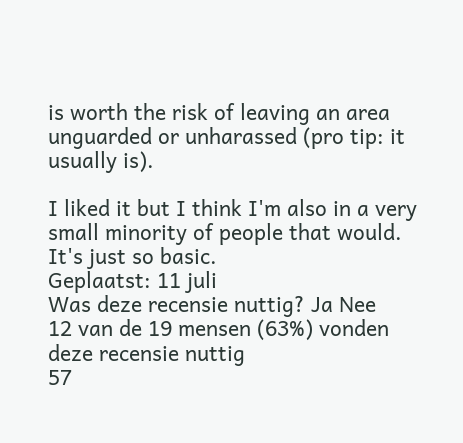is worth the risk of leaving an area unguarded or unharassed (pro tip: it usually is).

I liked it but I think I'm also in a very small minority of people that would. It's just so basic.
Geplaatst: 11 juli
Was deze recensie nuttig? Ja Nee
12 van de 19 mensen (63%) vonden deze recensie nuttig
57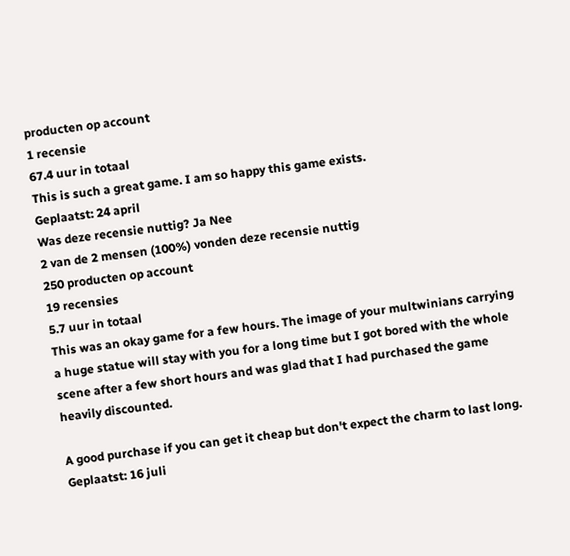producten op account
1 recensie
67.4 uur in totaal
This is such a great game. I am so happy this game exists.
Geplaatst: 24 april
Was deze recensie nuttig? Ja Nee
2 van de 2 mensen (100%) vonden deze recensie nuttig
250 producten op account
19 recensies
5.7 uur in totaal
This was an okay game for a few hours. The image of your multwinians carrying a huge statue will stay with you for a long time but I got bored with the whole scene after a few short hours and was glad that I had purchased the game heavily discounted.

A good purchase if you can get it cheap but don't expect the charm to last long.
Geplaatst: 16 juli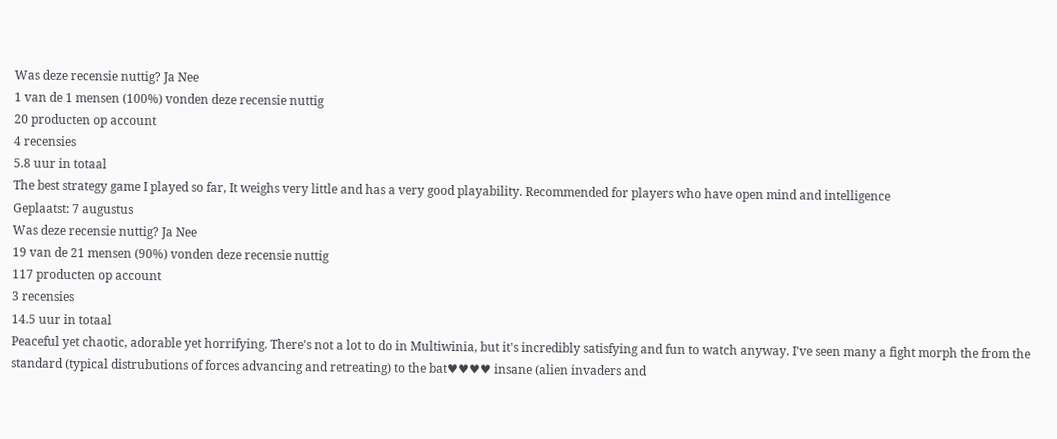Was deze recensie nuttig? Ja Nee
1 van de 1 mensen (100%) vonden deze recensie nuttig
20 producten op account
4 recensies
5.8 uur in totaal
The best strategy game I played so far, It weighs very little and has a very good playability. Recommended for players who have open mind and intelligence
Geplaatst: 7 augustus
Was deze recensie nuttig? Ja Nee
19 van de 21 mensen (90%) vonden deze recensie nuttig
117 producten op account
3 recensies
14.5 uur in totaal
Peaceful yet chaotic, adorable yet horrifying. There's not a lot to do in Multiwinia, but it's incredibly satisfying and fun to watch anyway. I've seen many a fight morph the from the standard (typical distrubutions of forces advancing and retreating) to the bat♥♥♥♥ insane (alien invaders and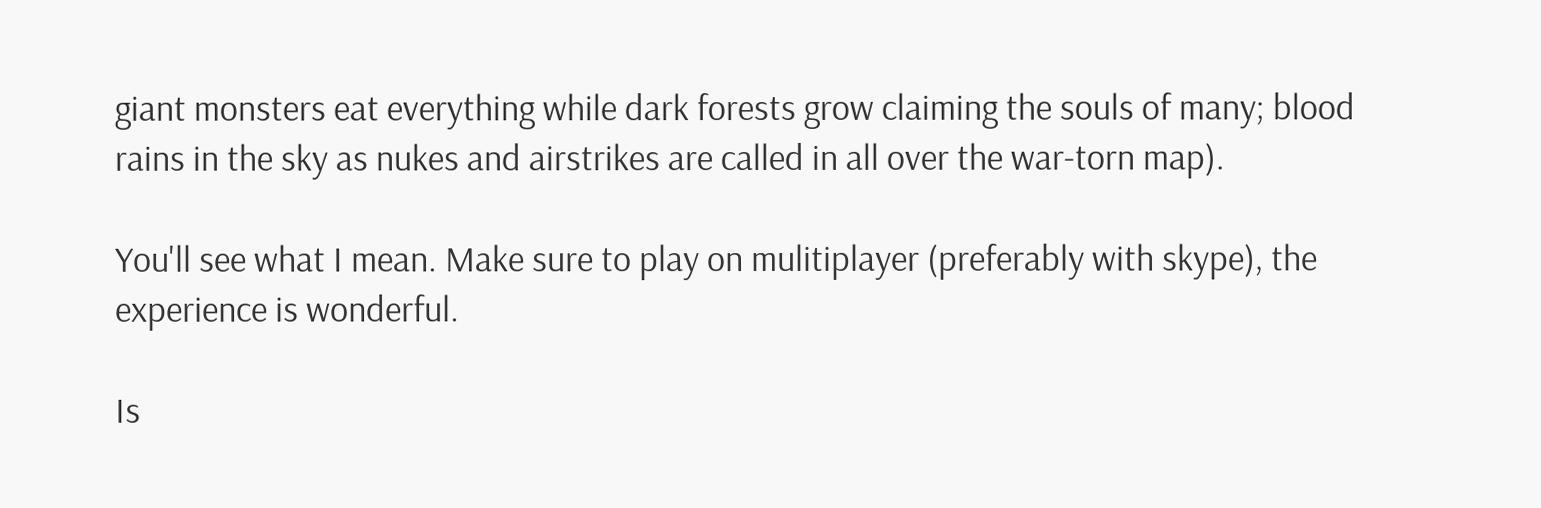giant monsters eat everything while dark forests grow claiming the souls of many; blood rains in the sky as nukes and airstrikes are called in all over the war-torn map).

You'll see what I mean. Make sure to play on mulitiplayer (preferably with skype), the experience is wonderful.

Is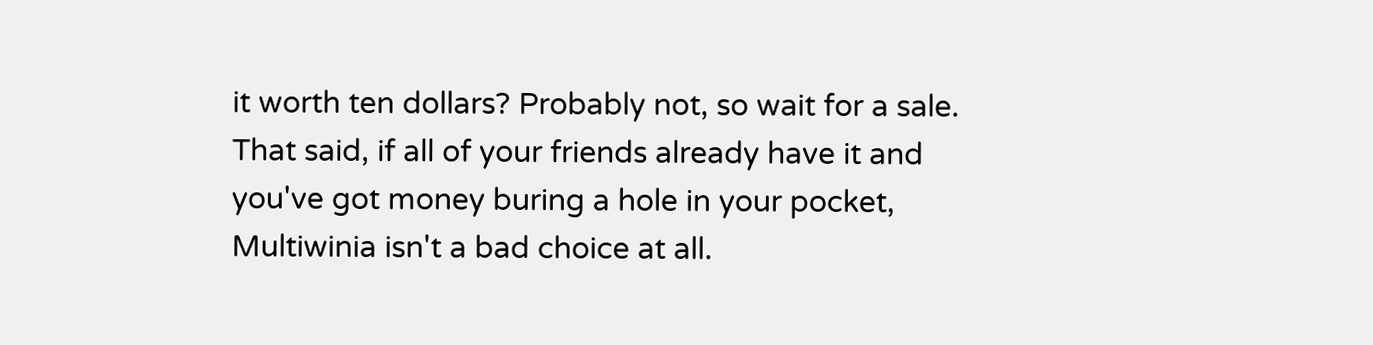it worth ten dollars? Probably not, so wait for a sale. That said, if all of your friends already have it and you've got money buring a hole in your pocket, Multiwinia isn't a bad choice at all.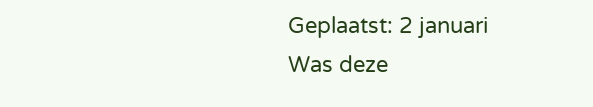Geplaatst: 2 januari
Was deze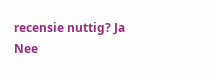recensie nuttig? Ja Nee